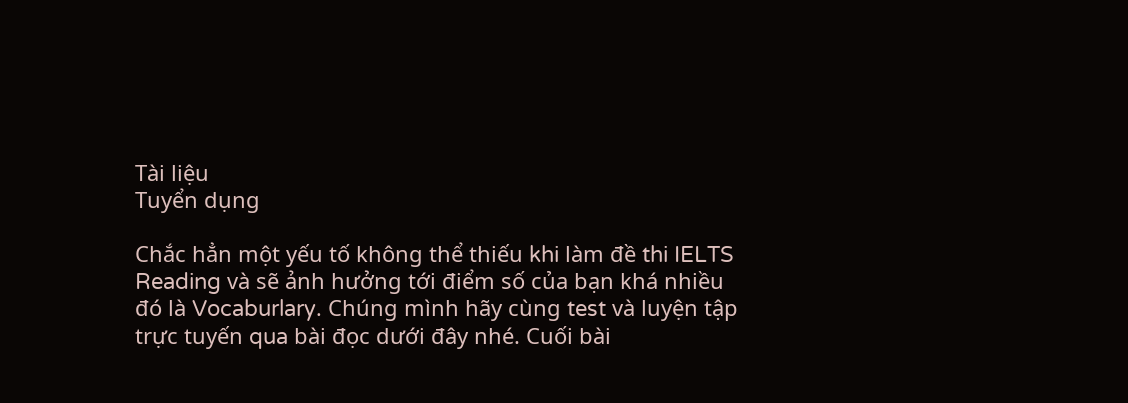Tài liệu
Tuyển dụng

Chắc hẳn một yếu tố không thể thiếu khi làm đề thi IELTS Reading và sẽ ảnh hưởng tới điểm số của bạn khá nhiều đó là Vocaburlary. Chúng mình hãy cùng test và luyện tập trực tuyến qua bài đọc dưới đây nhé. Cuối bài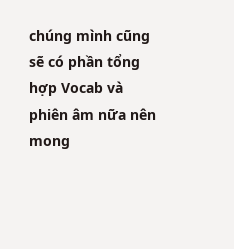chúng mình cũng sẽ có phần tổng hợp Vocab và phiên âm nữa nên mong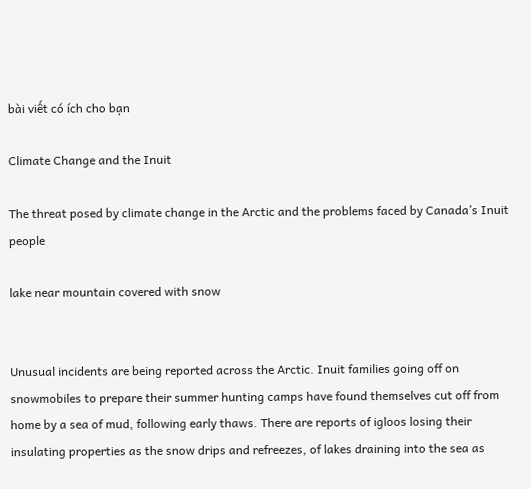bài viết có ích cho bạn

Climate Change and the Inuit

The threat posed by climate change in the Arctic and the problems faced by Canada’s Inuit people

lake near mountain covered with snow


Unusual incidents are being reported across the Arctic. Inuit families going off on snowmobiles to prepare their summer hunting camps have found themselves cut off from home by a sea of mud, following early thaws. There are reports of igloos losing their insulating properties as the snow drips and refreezes, of lakes draining into the sea as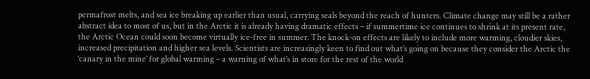permafrost melts, and sea ice breaking up earlier than usual, carrying seals beyond the reach of hunters. Climate change may still be a rather abstract idea to most of us, but in the Arctic it is already having dramatic effects – if summertime ice continues to shrink at its present rate, the Arctic Ocean could soon become virtually ice-free in summer. The knock-on effects are likely to include more warming, cloudier skies, increased precipitation and higher sea levels. Scientists are increasingly keen to find out what’s going on because they consider the Arctic the ‘canary in the mine’ for global warming – a warning of what’s in store for the rest of the world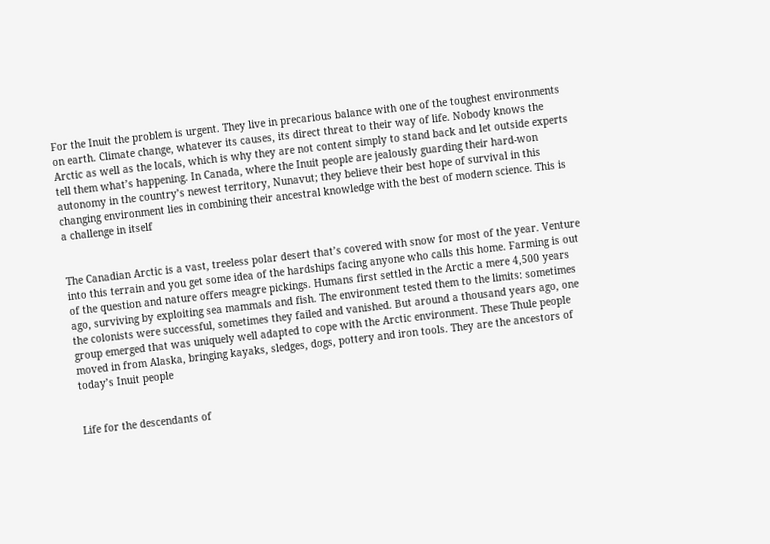For the Inuit the problem is urgent. They live in precarious balance with one of the toughest environments on earth. Climate change, whatever its causes, its direct threat to their way of life. Nobody knows the Arctic as well as the locals, which is why they are not content simply to stand back and let outside experts tell them what’s happening. In Canada, where the Inuit people are jealously guarding their hard-won autonomy in the country’s newest territory, Nunavut; they believe their best hope of survival in this changing environment lies in combining their ancestral knowledge with the best of modern science. This is a challenge in itself


The Canadian Arctic is a vast, treeless polar desert that’s covered with snow for most of the year. Venture into this terrain and you get some idea of the hardships facing anyone who calls this home. Farming is out of the question and nature offers meagre pickings. Humans first settled in the Arctic a mere 4,500 years ago, surviving by exploiting sea mammals and fish. The environment tested them to the limits: sometimes the colonists were successful, sometimes they failed and vanished. But around a thousand years ago, one group emerged that was uniquely well adapted to cope with the Arctic environment. These Thule people moved in from Alaska, bringing kayaks, sledges, dogs, pottery and iron tools. They are the ancestors of today’s Inuit people


Life for the descendants of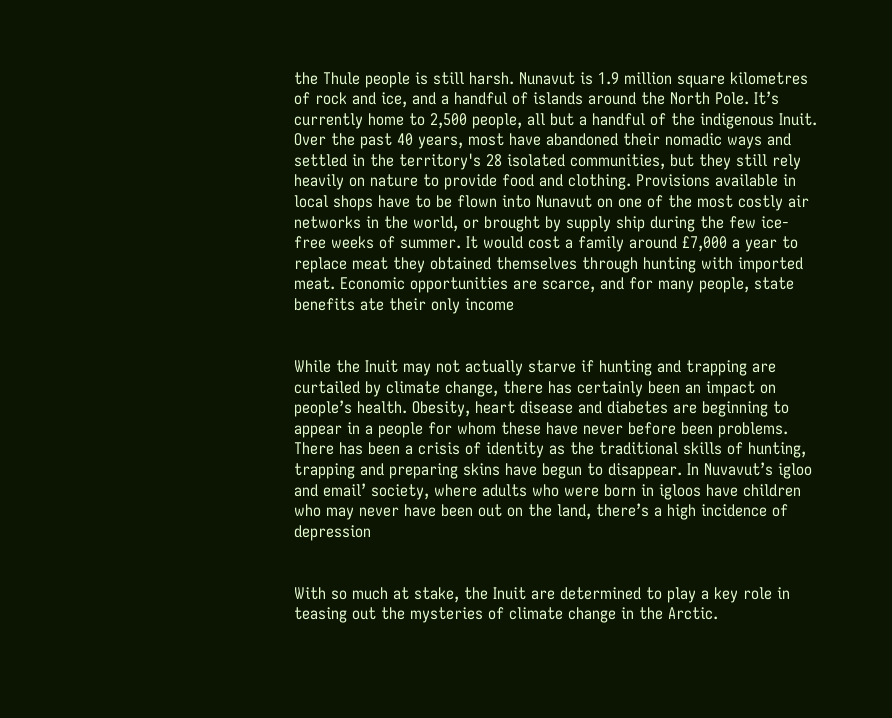the Thule people is still harsh. Nunavut is 1.9 million square kilometres of rock and ice, and a handful of islands around the North Pole. It’s currently home to 2,500 people, all but a handful of the indigenous Inuit. Over the past 40 years, most have abandoned their nomadic ways and settled in the territory's 28 isolated communities, but they still rely heavily on nature to provide food and clothing. Provisions available in local shops have to be flown into Nunavut on one of the most costly air networks in the world, or brought by supply ship during the few ice-free weeks of summer. It would cost a family around £7,000 a year to replace meat they obtained themselves through hunting with imported meat. Economic opportunities are scarce, and for many people, state benefits ate their only income


While the Inuit may not actually starve if hunting and trapping are curtailed by climate change, there has certainly been an impact on people’s health. Obesity, heart disease and diabetes are beginning to appear in a people for whom these have never before been problems. There has been a crisis of identity as the traditional skills of hunting, trapping and preparing skins have begun to disappear. In Nuvavut’s igloo and email’ society, where adults who were born in igloos have children who may never have been out on the land, there’s a high incidence of depression


With so much at stake, the Inuit are determined to play a key role in teasing out the mysteries of climate change in the Arctic.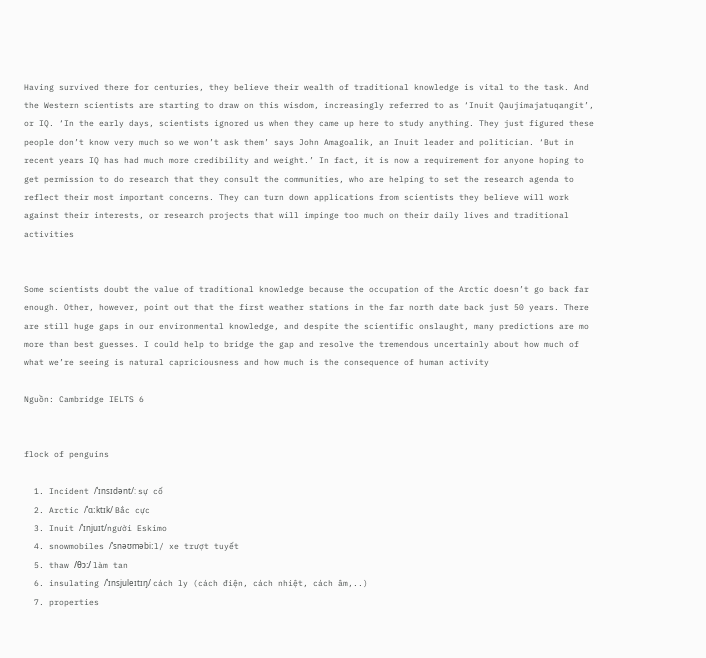Having survived there for centuries, they believe their wealth of traditional knowledge is vital to the task. And the Western scientists are starting to draw on this wisdom, increasingly referred to as ‘Inuit Qaujimajatuqangit’, or IQ. ‘In the early days, scientists ignored us when they came up here to study anything. They just figured these people don’t know very much so we won’t ask them’ says John Amagoalik, an Inuit leader and politician. ‘But in recent years IQ has had much more credibility and weight.’ In fact, it is now a requirement for anyone hoping to get permission to do research that they consult the communities, who are helping to set the research agenda to reflect their most important concerns. They can turn down applications from scientists they believe will work against their interests, or research projects that will impinge too much on their daily lives and traditional activities


Some scientists doubt the value of traditional knowledge because the occupation of the Arctic doesn’t go back far enough. Other, however, point out that the first weather stations in the far north date back just 50 years. There are still huge gaps in our environmental knowledge, and despite the scientific onslaught, many predictions are mo more than best guesses. I could help to bridge the gap and resolve the tremendous uncertainly about how much of what we’re seeing is natural capriciousness and how much is the consequence of human activity

Nguồn: Cambridge IELTS 6


flock of penguins

  1. Incident /ˈɪnsɪdənt/: sự cố
  2. Arctic /ˈɑːktɪk/ Bắc cực
  3. Inuit /ˈɪnjuɪt/người Eskimo
  4. snowmobiles /ˈsnəʊməbiːl/ xe trượt tuyết
  5. thaw /θɔː/ làm tan
  6. insulating /ˈɪnsjuleɪtɪŋ/ cách ly (cách điện, cách nhiệt, cách âm,..)
  7. properties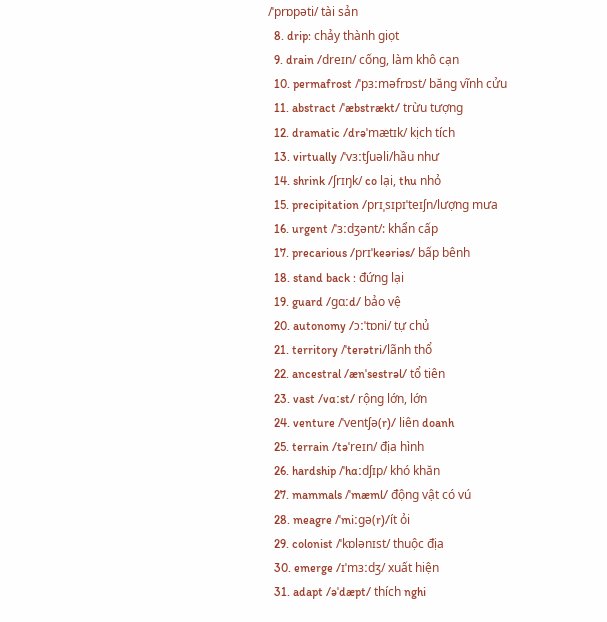/ˈprɒpəti/ tài sản
  8. drip: chảy thành giọt
  9. drain /dreɪn/ cống, làm khô cạn
  10. permafrost /ˈpɜːməfrɒst/ băng vĩnh cửu
  11. abstract /ˈæbstrækt/ trừu tượng
  12. dramatic /drəˈmætɪk/ kịch tích
  13. virtually /ˈvɜːtʃuəli/hầu như
  14. shrink /ʃrɪŋk/ co lại, thu nhỏ
  15. precipitation /prɪˌsɪpɪˈteɪʃn/lượng mưa
  16. urgent /ˈɜːdʒənt/: khẩn cấp
  17. precarious /prɪˈkeəriəs/ bấp bênh
  18. stand back : đứng lại
  19. guard /ɡɑːd/ bảo vệ
  20. autonomy /ɔːˈtɒni/ tự chủ
  21. territory /ˈterətri/lãnh thổ
  22. ancestral /ænˈsestrəl/ tổ tiên
  23. vast /vɑːst/ rộng lớn, lớn
  24. venture /ˈventʃə(r)/ liên doanh
  25. terrain /təˈreɪn/ địa hình
  26. hardship /ˈhɑːdʃɪp/ khó khăn
  27. mammals /ˈmæml/ động vật có vú
  28. meagre /ˈmiːɡə(r)/ít ỏi
  29. colonist /ˈkɒlənɪst/ thuộc địa
  30. emerge /ɪˈmɜːdʒ/ xuất hiện
  31. adapt /əˈdæpt/ thích nghi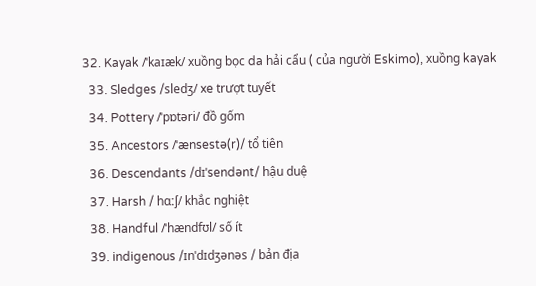32. Kayak /ˈkaɪæk/ xuồng bọc da hải cẩu ( của người Eskimo), xuồng kayak
  33. Sledges /sledʒ/ xe trượt tuyết
  34. Pottery /ˈpɒtəri/ đồ gốm
  35. Ancestors /ˈænsestə(r)/ tổ tiên
  36. Descendants /dɪˈsendənt/ hậu duệ
  37. Harsh / hɑːʃ/ khắc nghiệt
  38. Handful /ˈhændfʊl/ số ít
  39. indigenous /ɪnˈdɪdʒənəs / bản địa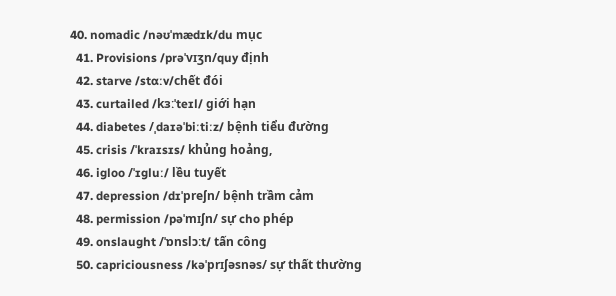40. nomadic /nəʊˈmædɪk/du mục
  41. Provisions /prəˈvɪʒn/quy định
  42. starve /stɑːv/chết đói
  43. curtailed /kɜːˈteɪl/ giới hạn
  44. diabetes /ˌdaɪəˈbiːtiːz/ bệnh tiểu đường
  45. crisis /ˈkraɪsɪs/ khủng hoảng,
  46. igloo /ˈɪɡluː/ lều tuyết
  47. depression /dɪˈpreʃn/ bệnh trầm cảm
  48. permission /pəˈmɪʃn/ sự cho phép
  49. onslaught /ˈɒnslɔːt/ tấn công
  50. capriciousness /kəˈprɪʃəsnəs/ sự thất thường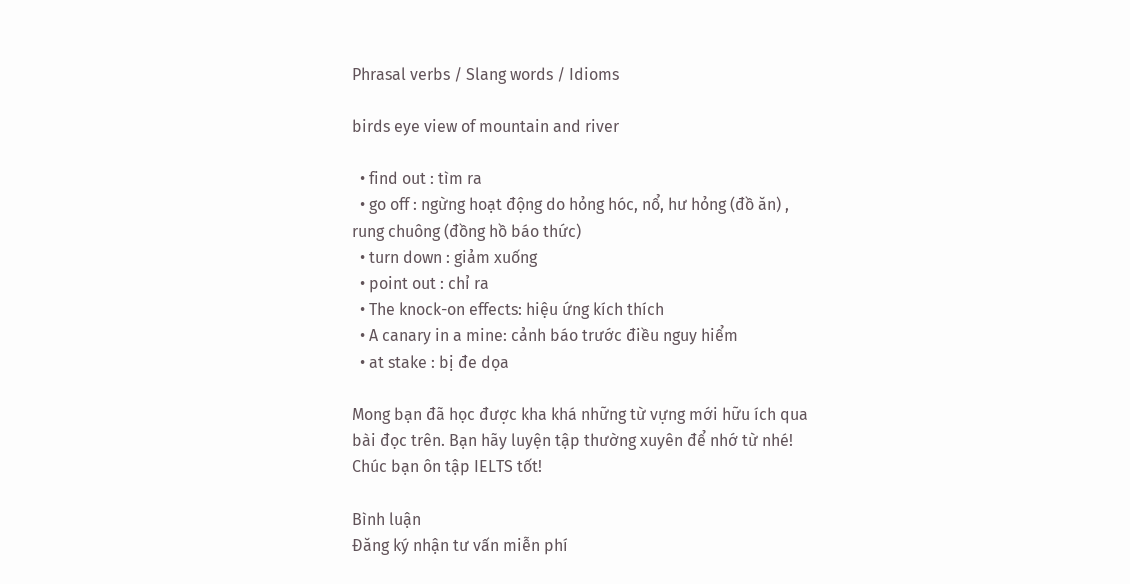Phrasal verbs / Slang words / Idioms

birds eye view of mountain and river

  • find out : tìm ra
  • go off : ngừng hoạt động do hỏng hóc, nổ, hư hỏng (đồ ăn) , rung chuông (đồng hồ báo thức)
  • turn down : giảm xuống
  • point out : chỉ ra
  • The knock-on effects: hiệu ứng kích thích
  • A canary in a mine: cảnh báo trước điều nguy hiểm
  • at stake : bị đe dọa

Mong bạn đã học được kha khá những từ vựng mới hữu ích qua bài đọc trên. Bạn hãy luyện tập thường xuyên để nhớ từ nhé! Chúc bạn ôn tập IELTS tốt!

Bình luận
Đăng ký nhận tư vấn miễn phí